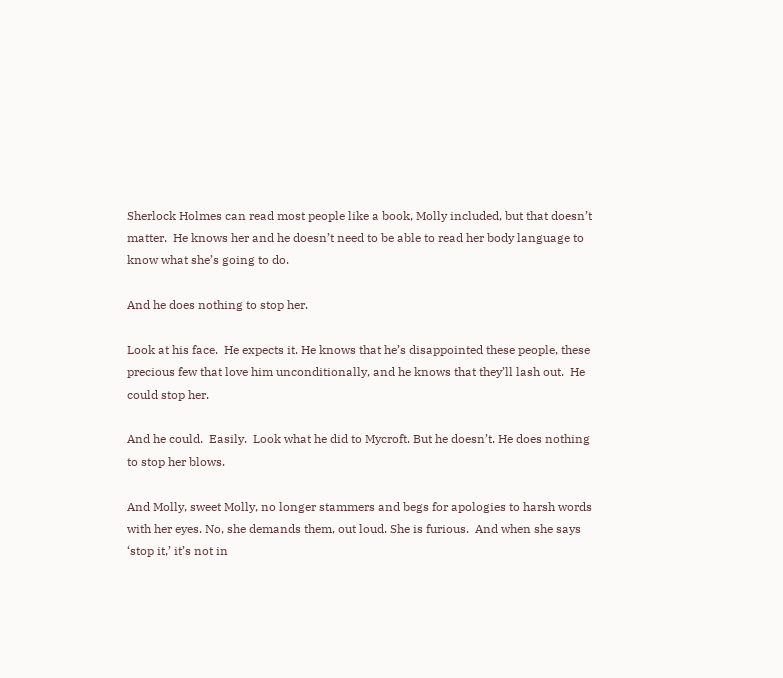Sherlock Holmes can read most people like a book, Molly included, but that doesn’t matter.  He knows her and he doesn’t need to be able to read her body language to know what she’s going to do.

And he does nothing to stop her.

Look at his face.  He expects it. He knows that he’s disappointed these people, these precious few that love him unconditionally, and he knows that they’ll lash out.  He could stop her.

And he could.  Easily.  Look what he did to Mycroft. But he doesn’t. He does nothing to stop her blows.

And Molly, sweet Molly, no longer stammers and begs for apologies to harsh words with her eyes. No, she demands them, out loud. She is furious.  And when she says ‘stop it,’ it’s not in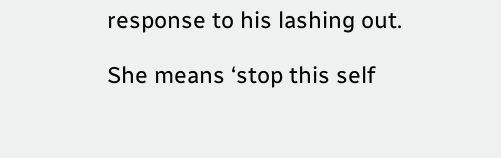response to his lashing out.

She means ‘stop this self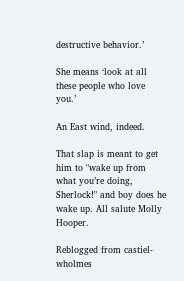destructive behavior.’

She means ‘look at all these people who love you.’

An East wind, indeed.

That slap is meant to get him to "wake up from what you’re doing, Sherlock!" and boy does he wake up. All salute Molly Hooper.

Reblogged from castiel-wholmes